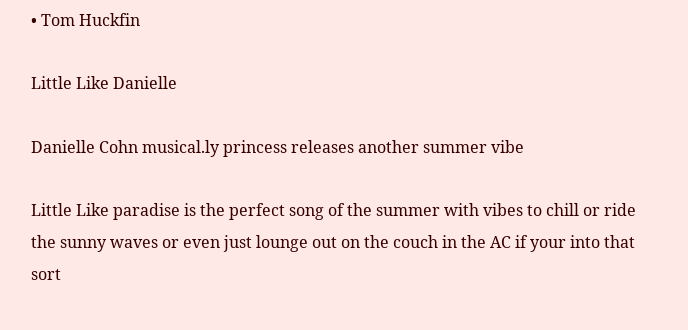• Tom Huckfin

Little Like Danielle

Danielle Cohn musical.ly princess releases another summer vibe

Little Like paradise is the perfect song of the summer with vibes to chill or ride the sunny waves or even just lounge out on the couch in the AC if your into that sort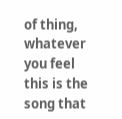of thing, whatever you feel this is the song that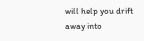will help you drift away into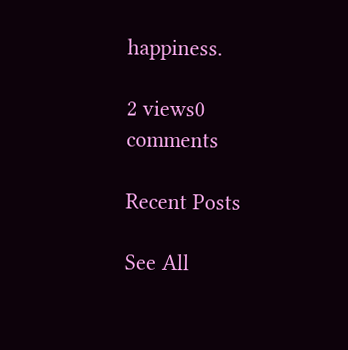happiness.

2 views0 comments

Recent Posts

See All